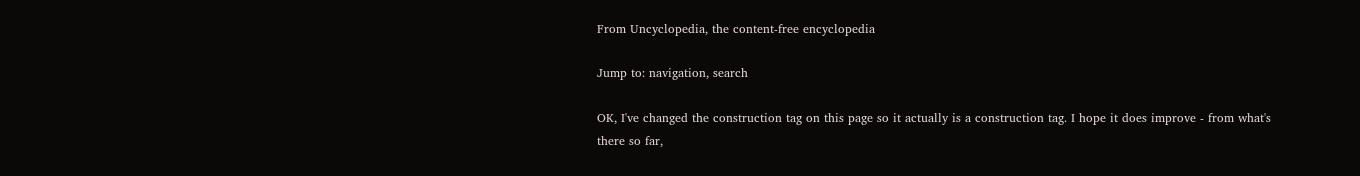From Uncyclopedia, the content-free encyclopedia

Jump to: navigation, search

OK, I've changed the construction tag on this page so it actually is a construction tag. I hope it does improve - from what's there so far,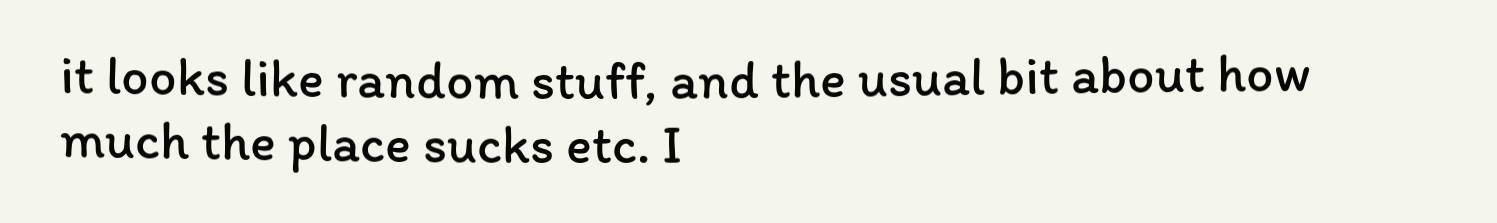it looks like random stuff, and the usual bit about how much the place sucks etc. I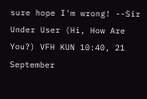sure hope I'm wrong! --Sir Under User (Hi, How Are You?) VFH KUN 10:40, 21 September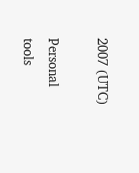2007 (UTC)

Personal tools